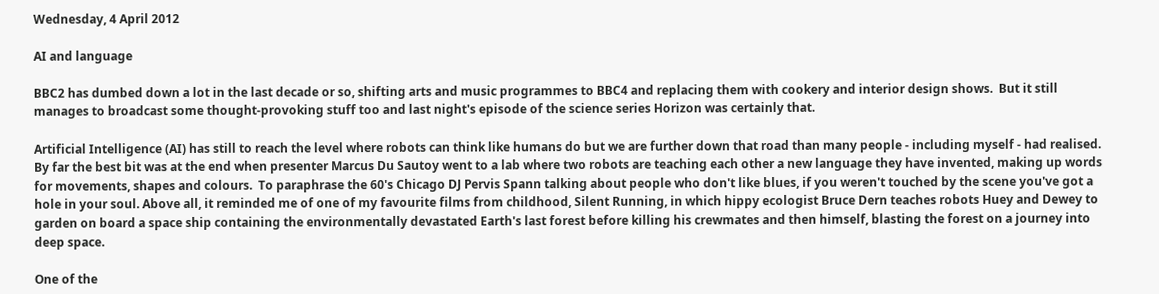Wednesday, 4 April 2012

AI and language

BBC2 has dumbed down a lot in the last decade or so, shifting arts and music programmes to BBC4 and replacing them with cookery and interior design shows.  But it still manages to broadcast some thought-provoking stuff too and last night's episode of the science series Horizon was certainly that.

Artificial Intelligence (AI) has still to reach the level where robots can think like humans do but we are further down that road than many people - including myself - had realised. By far the best bit was at the end when presenter Marcus Du Sautoy went to a lab where two robots are teaching each other a new language they have invented, making up words for movements, shapes and colours.  To paraphrase the 60's Chicago DJ Pervis Spann talking about people who don't like blues, if you weren't touched by the scene you've got a hole in your soul. Above all, it reminded me of one of my favourite films from childhood, Silent Running, in which hippy ecologist Bruce Dern teaches robots Huey and Dewey to garden on board a space ship containing the environmentally devastated Earth's last forest before killing his crewmates and then himself, blasting the forest on a journey into deep space.

One of the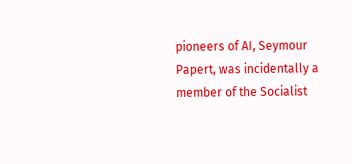pioneers of AI, Seymour Papert, was incidentally a member of the Socialist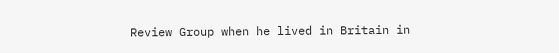Review Group when he lived in Britain in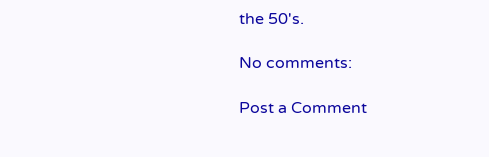the 50's.

No comments:

Post a Comment